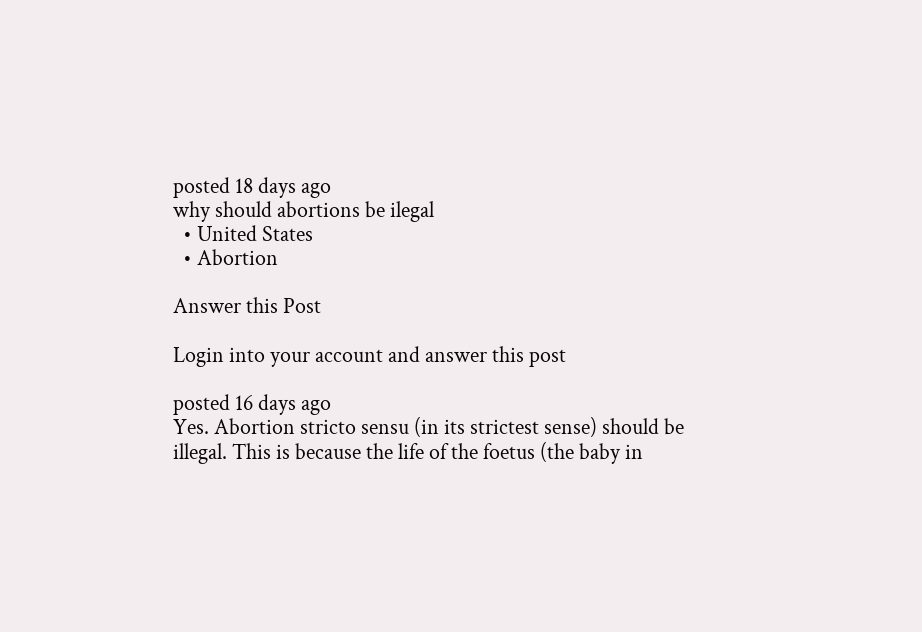posted 18 days ago
why should abortions be ilegal
  • United States
  • Abortion

Answer this Post

Login into your account and answer this post

posted 16 days ago
Yes. Abortion stricto sensu (in its strictest sense) should be illegal. This is because the life of the foetus (the baby in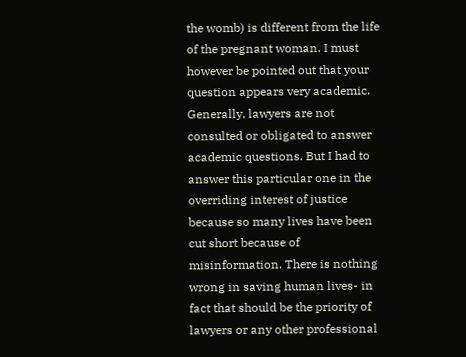the womb) is different from the life of the pregnant woman. I must however be pointed out that your question appears very academic. Generally, lawyers are not consulted or obligated to answer academic questions. But I had to answer this particular one in the overriding interest of justice because so many lives have been cut short because of misinformation. There is nothing wrong in saving human lives- in fact that should be the priority of lawyers or any other professional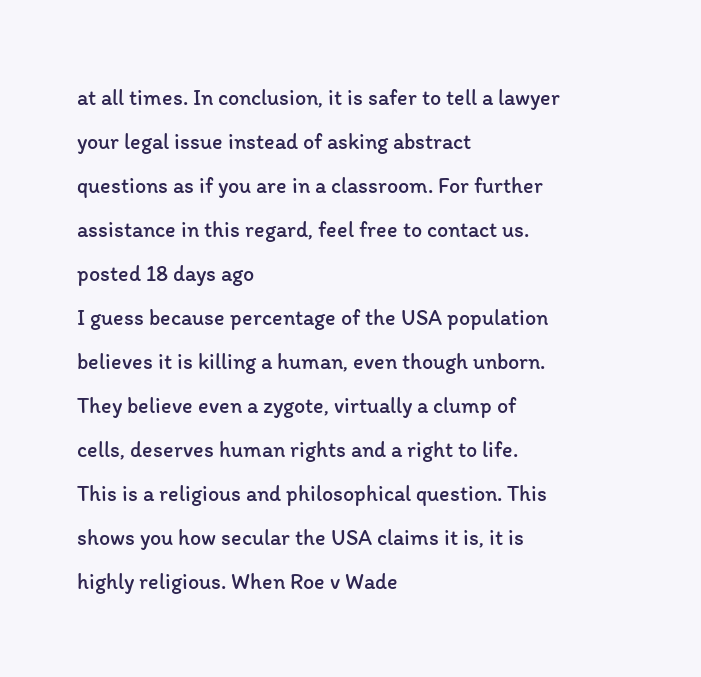at all times. In conclusion, it is safer to tell a lawyer your legal issue instead of asking abstract questions as if you are in a classroom. For further assistance in this regard, feel free to contact us.
posted 18 days ago
I guess because percentage of the USA population believes it is killing a human, even though unborn. They believe even a zygote, virtually a clump of cells, deserves human rights and a right to life. This is a religious and philosophical question. This shows you how secular the USA claims it is, it is highly religious. When Roe v Wade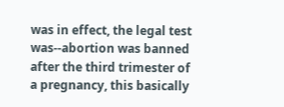was in effect, the legal test was--abortion was banned after the third trimester of a pregnancy, this basically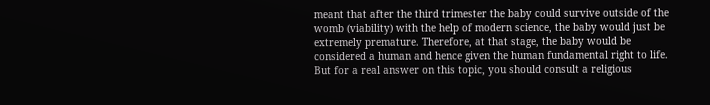meant that after the third trimester the baby could survive outside of the womb (viability) with the help of modern science, the baby would just be extremely premature. Therefore, at that stage, the baby would be considered a human and hence given the human fundamental right to life. But for a real answer on this topic, you should consult a religious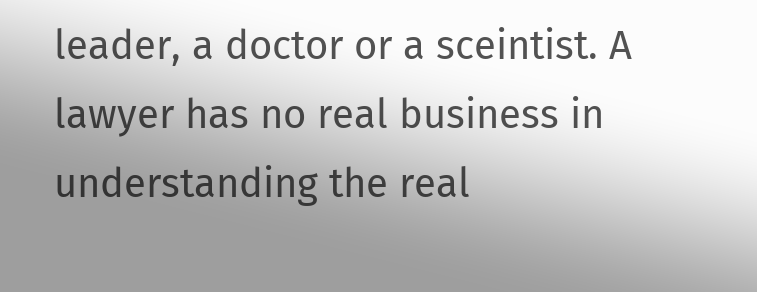leader, a doctor or a sceintist. A lawyer has no real business in understanding the real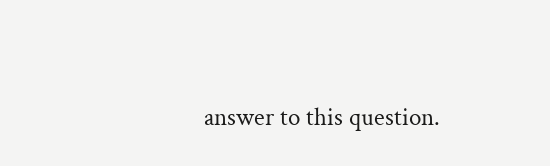answer to this question.